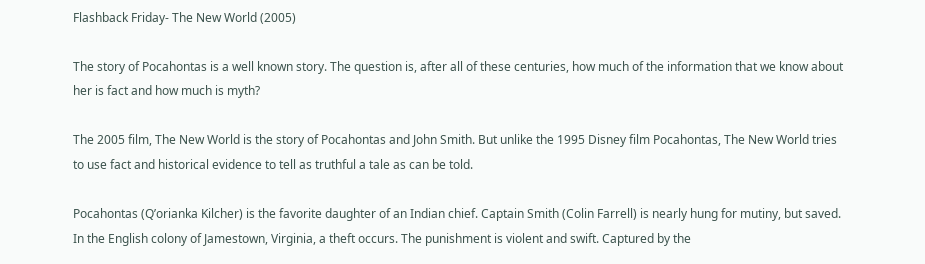Flashback Friday- The New World (2005)

The story of Pocahontas is a well known story. The question is, after all of these centuries, how much of the information that we know about her is fact and how much is myth?

The 2005 film, The New World is the story of Pocahontas and John Smith. But unlike the 1995 Disney film Pocahontas, The New World tries to use fact and historical evidence to tell as truthful a tale as can be told.

Pocahontas (Q’orianka Kilcher) is the favorite daughter of an Indian chief. Captain Smith (Colin Farrell) is nearly hung for mutiny, but saved. In the English colony of Jamestown, Virginia, a theft occurs. The punishment is violent and swift. Captured by the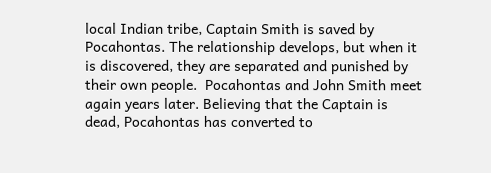local Indian tribe, Captain Smith is saved by Pocahontas. The relationship develops, but when it is discovered, they are separated and punished by their own people.  Pocahontas and John Smith meet again years later. Believing that the Captain is dead, Pocahontas has converted to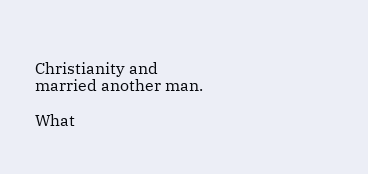Christianity and married another man.

What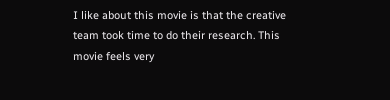I like about this movie is that the creative team took time to do their research. This movie feels very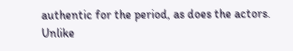authentic for the period, as does the actors. Unlike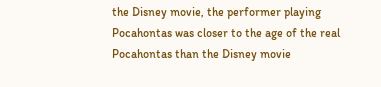the Disney movie, the performer playing Pocahontas was closer to the age of the real Pocahontas than the Disney movie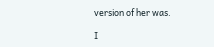version of her was.

I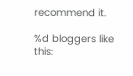recommend it.

%d bloggers like this: